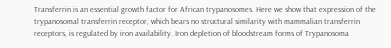Transferrin is an essential growth factor for African trypanosomes. Here we show that expression of the trypanosomal transferrin receptor, which bears no structural similarity with mammalian transferrin receptors, is regulated by iron availability. Iron depletion of bloodstream forms of Trypanosoma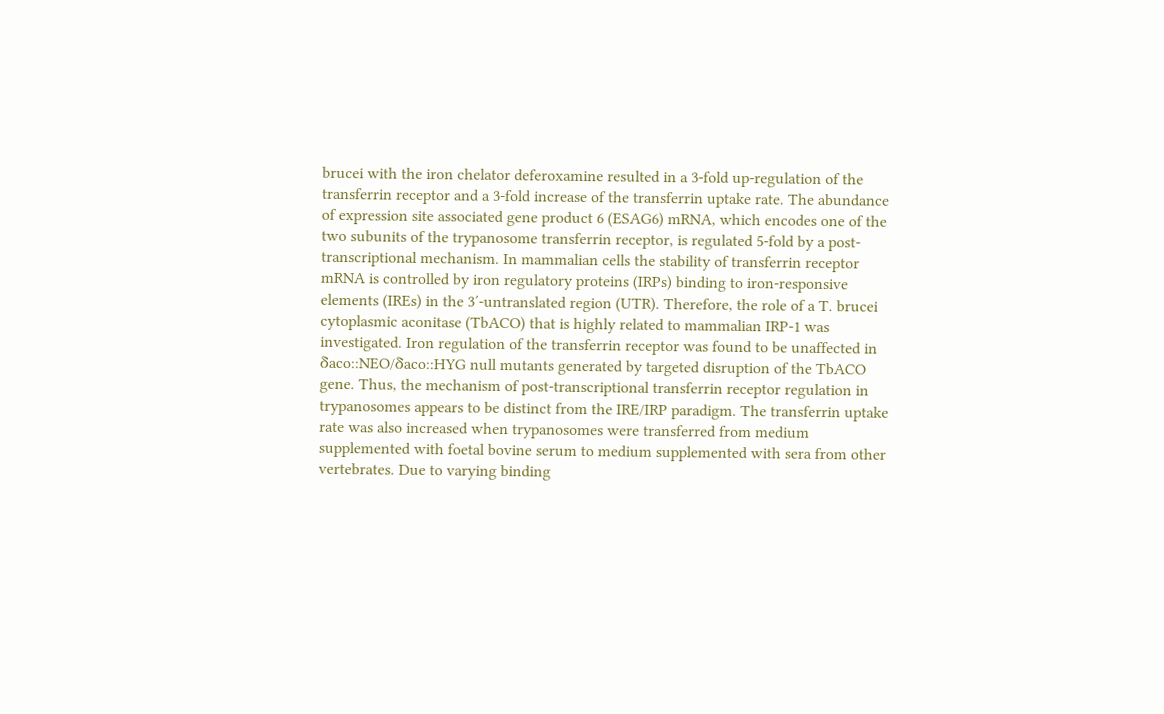brucei with the iron chelator deferoxamine resulted in a 3-fold up-regulation of the transferrin receptor and a 3-fold increase of the transferrin uptake rate. The abundance of expression site associated gene product 6 (ESAG6) mRNA, which encodes one of the two subunits of the trypanosome transferrin receptor, is regulated 5-fold by a post-transcriptional mechanism. In mammalian cells the stability of transferrin receptor mRNA is controlled by iron regulatory proteins (IRPs) binding to iron-responsive elements (IREs) in the 3′-untranslated region (UTR). Therefore, the role of a T. brucei cytoplasmic aconitase (TbACO) that is highly related to mammalian IRP-1 was investigated. Iron regulation of the transferrin receptor was found to be unaffected in δaco::NEO/δaco::HYG null mutants generated by targeted disruption of the TbACO gene. Thus, the mechanism of post-transcriptional transferrin receptor regulation in trypanosomes appears to be distinct from the IRE/IRP paradigm. The transferrin uptake rate was also increased when trypanosomes were transferred from medium supplemented with foetal bovine serum to medium supplemented with sera from other vertebrates. Due to varying binding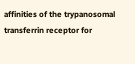affinities of the trypanosomal transferrin receptor for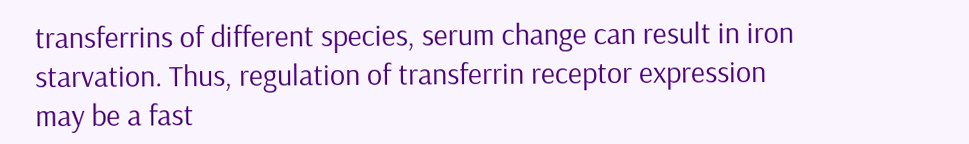transferrins of different species, serum change can result in iron starvation. Thus, regulation of transferrin receptor expression may be a fast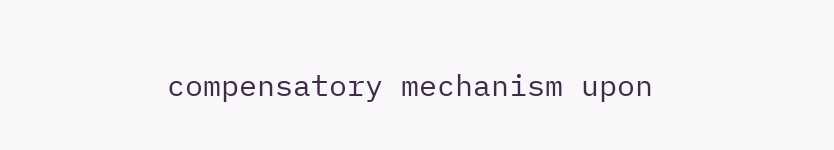compensatory mechanism upon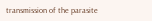transmission of the parasite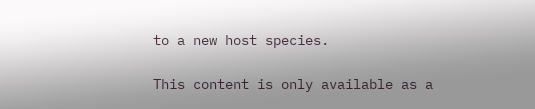to a new host species.

This content is only available as a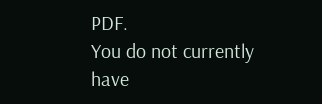PDF.
You do not currently have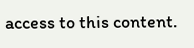access to this content.